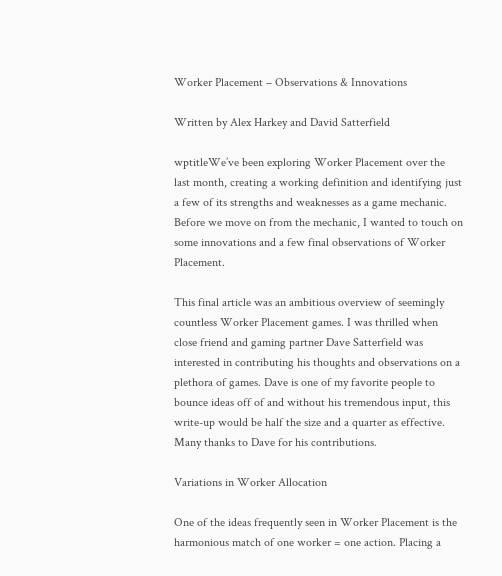Worker Placement – Observations & Innovations

Written by Alex Harkey and David Satterfield

wptitleWe’ve been exploring Worker Placement over the last month, creating a working definition and identifying just a few of its strengths and weaknesses as a game mechanic. Before we move on from the mechanic, I wanted to touch on some innovations and a few final observations of Worker Placement.

This final article was an ambitious overview of seemingly countless Worker Placement games. I was thrilled when close friend and gaming partner Dave Satterfield was interested in contributing his thoughts and observations on a plethora of games. Dave is one of my favorite people to bounce ideas off of and without his tremendous input, this write-up would be half the size and a quarter as effective. Many thanks to Dave for his contributions.

Variations in Worker Allocation

One of the ideas frequently seen in Worker Placement is the harmonious match of one worker = one action. Placing a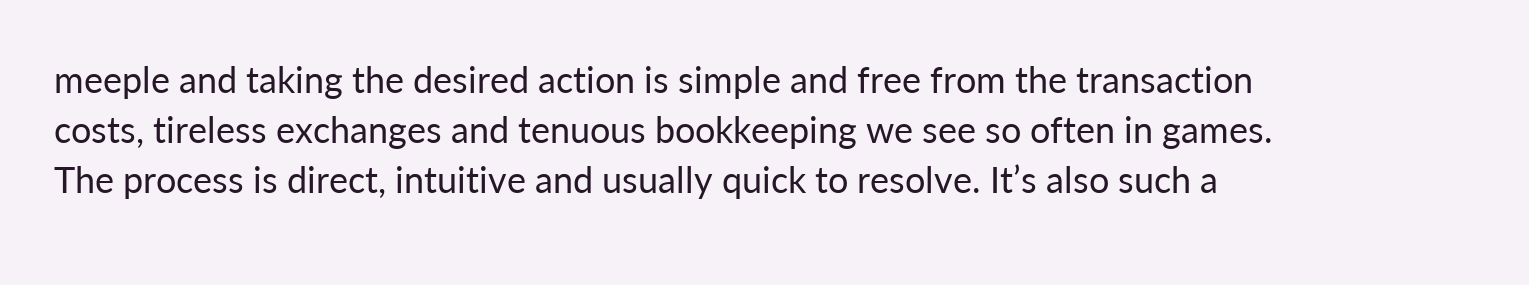meeple and taking the desired action is simple and free from the transaction costs, tireless exchanges and tenuous bookkeeping we see so often in games. The process is direct, intuitive and usually quick to resolve. It’s also such a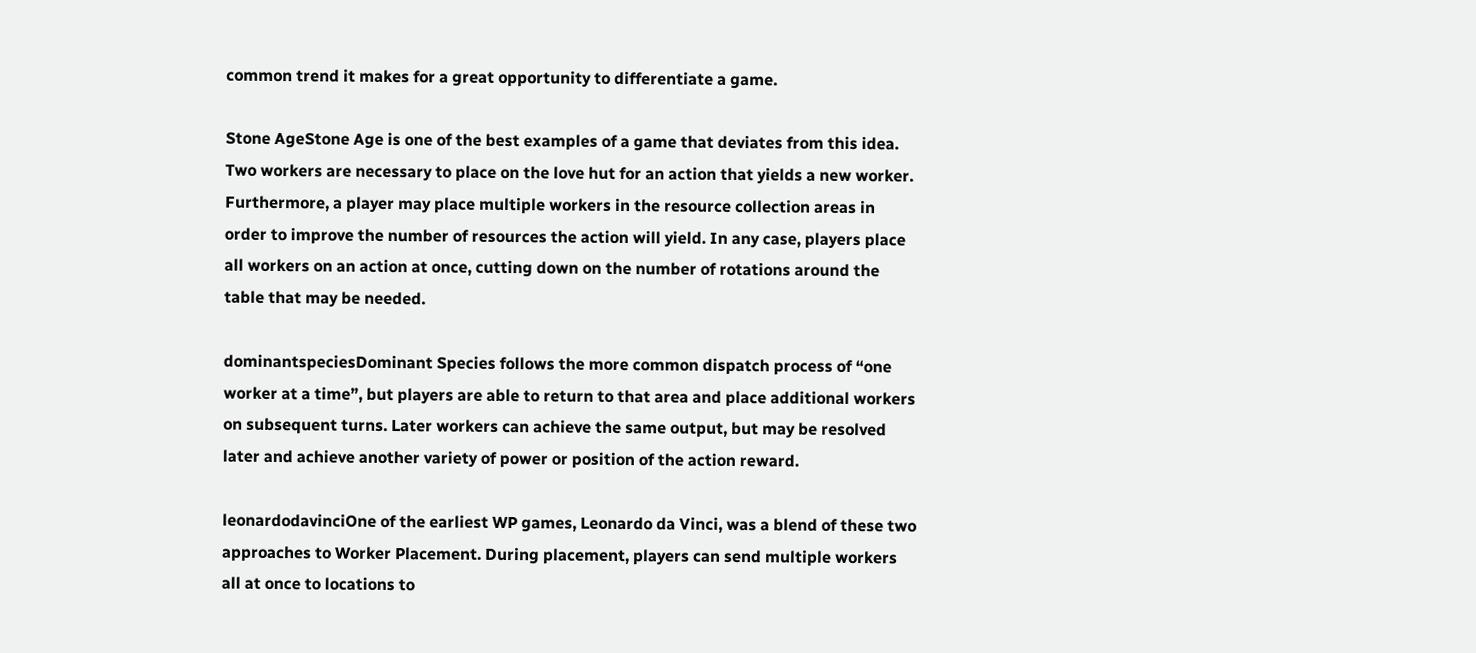common trend it makes for a great opportunity to differentiate a game.

Stone AgeStone Age is one of the best examples of a game that deviates from this idea. Two workers are necessary to place on the love hut for an action that yields a new worker. Furthermore, a player may place multiple workers in the resource collection areas in order to improve the number of resources the action will yield. In any case, players place all workers on an action at once, cutting down on the number of rotations around the table that may be needed.

dominantspeciesDominant Species follows the more common dispatch process of “one worker at a time”, but players are able to return to that area and place additional workers on subsequent turns. Later workers can achieve the same output, but may be resolved later and achieve another variety of power or position of the action reward.

leonardodavinciOne of the earliest WP games, Leonardo da Vinci, was a blend of these two approaches to Worker Placement. During placement, players can send multiple workers all at once to locations to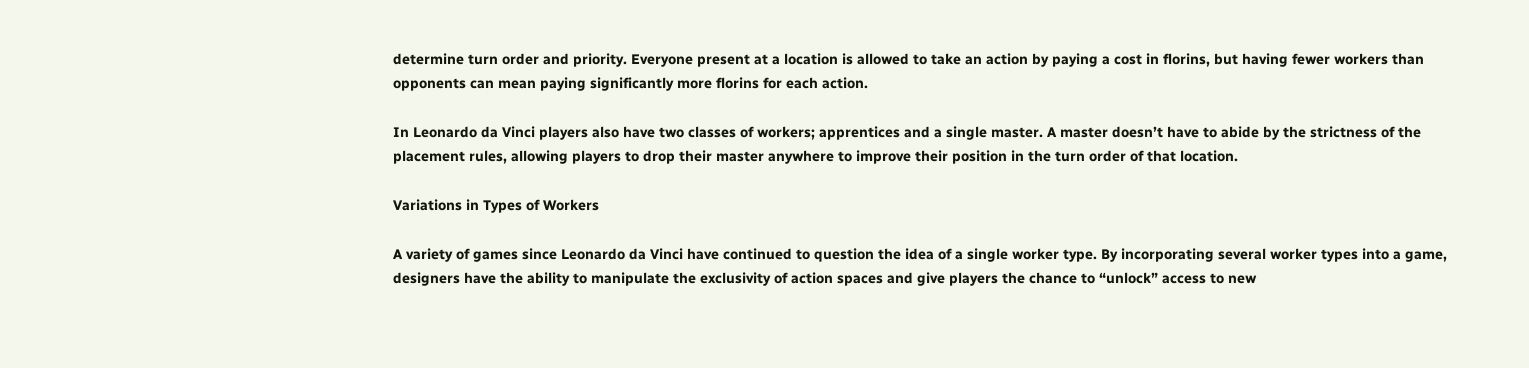determine turn order and priority. Everyone present at a location is allowed to take an action by paying a cost in florins, but having fewer workers than opponents can mean paying significantly more florins for each action.

In Leonardo da Vinci players also have two classes of workers; apprentices and a single master. A master doesn’t have to abide by the strictness of the placement rules, allowing players to drop their master anywhere to improve their position in the turn order of that location.

Variations in Types of Workers

A variety of games since Leonardo da Vinci have continued to question the idea of a single worker type. By incorporating several worker types into a game, designers have the ability to manipulate the exclusivity of action spaces and give players the chance to “unlock” access to new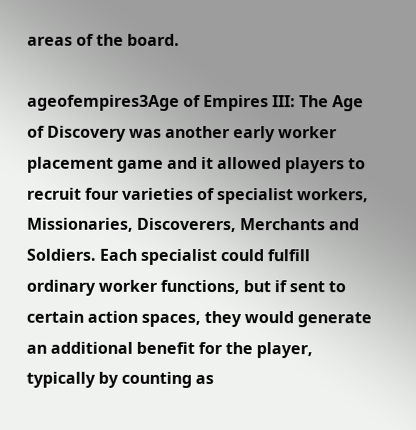areas of the board.

ageofempires3Age of Empires III: The Age of Discovery was another early worker placement game and it allowed players to recruit four varieties of specialist workers, Missionaries, Discoverers, Merchants and Soldiers. Each specialist could fulfill ordinary worker functions, but if sent to certain action spaces, they would generate an additional benefit for the player, typically by counting as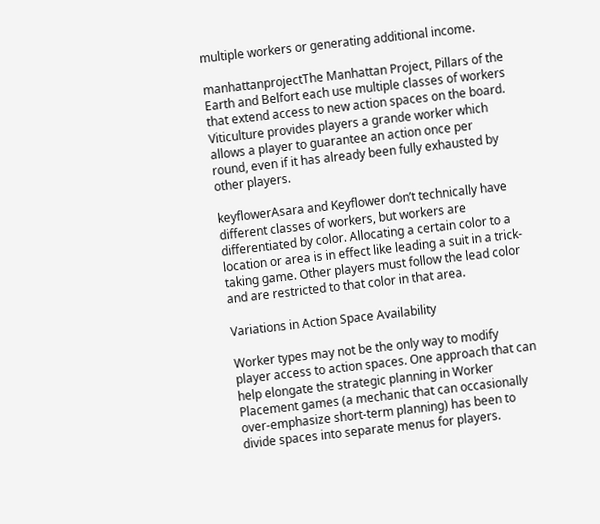multiple workers or generating additional income.

manhattanprojectThe Manhattan Project, Pillars of the Earth and Belfort each use multiple classes of workers that extend access to new action spaces on the board. Viticulture provides players a grande worker which allows a player to guarantee an action once per round, even if it has already been fully exhausted by other players.

keyflowerAsara and Keyflower don’t technically have different classes of workers, but workers are differentiated by color. Allocating a certain color to a location or area is in effect like leading a suit in a trick-taking game. Other players must follow the lead color and are restricted to that color in that area.

Variations in Action Space Availability

Worker types may not be the only way to modify player access to action spaces. One approach that can help elongate the strategic planning in Worker Placement games (a mechanic that can occasionally over-emphasize short-term planning) has been to divide spaces into separate menus for players.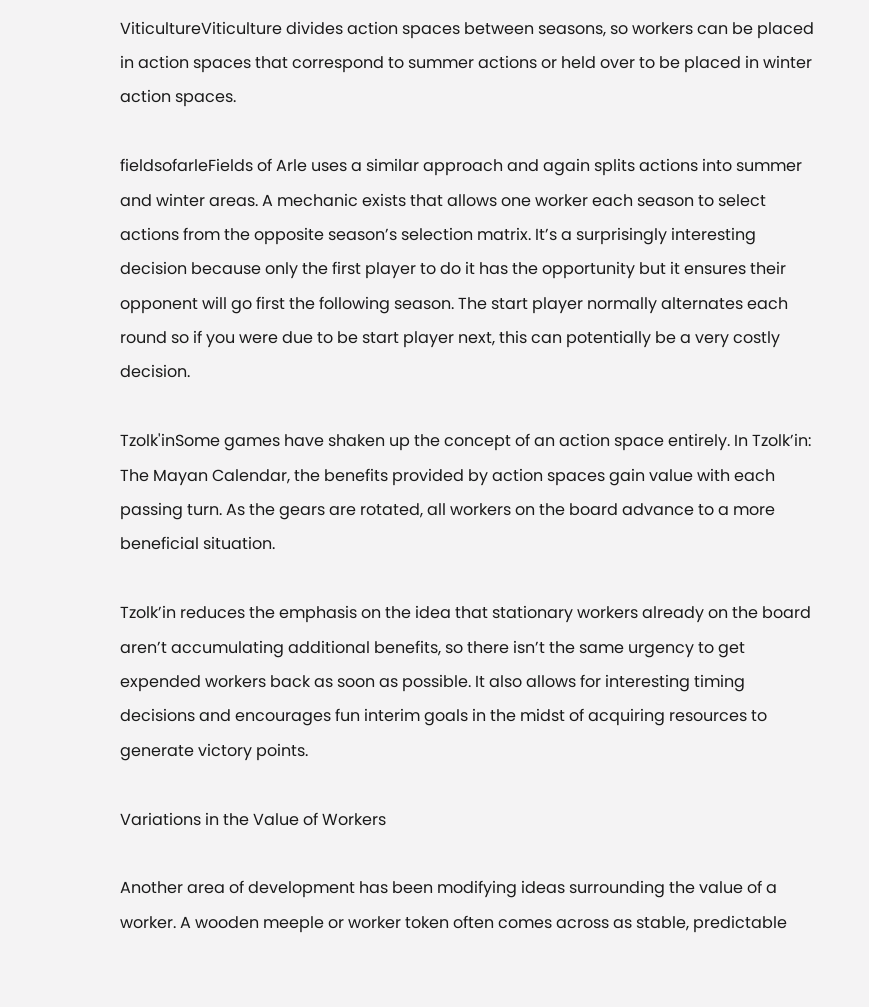ViticultureViticulture divides action spaces between seasons, so workers can be placed in action spaces that correspond to summer actions or held over to be placed in winter action spaces.

fieldsofarleFields of Arle uses a similar approach and again splits actions into summer and winter areas. A mechanic exists that allows one worker each season to select actions from the opposite season’s selection matrix. It’s a surprisingly interesting decision because only the first player to do it has the opportunity but it ensures their opponent will go first the following season. The start player normally alternates each round so if you were due to be start player next, this can potentially be a very costly decision.

Tzolk'inSome games have shaken up the concept of an action space entirely. In Tzolk’in: The Mayan Calendar, the benefits provided by action spaces gain value with each passing turn. As the gears are rotated, all workers on the board advance to a more beneficial situation.

Tzolk’in reduces the emphasis on the idea that stationary workers already on the board aren’t accumulating additional benefits, so there isn’t the same urgency to get expended workers back as soon as possible. It also allows for interesting timing decisions and encourages fun interim goals in the midst of acquiring resources to generate victory points.

Variations in the Value of Workers

Another area of development has been modifying ideas surrounding the value of a worker. A wooden meeple or worker token often comes across as stable, predictable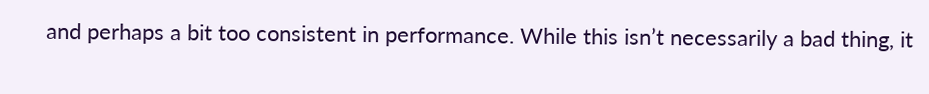and perhaps a bit too consistent in performance. While this isn’t necessarily a bad thing, it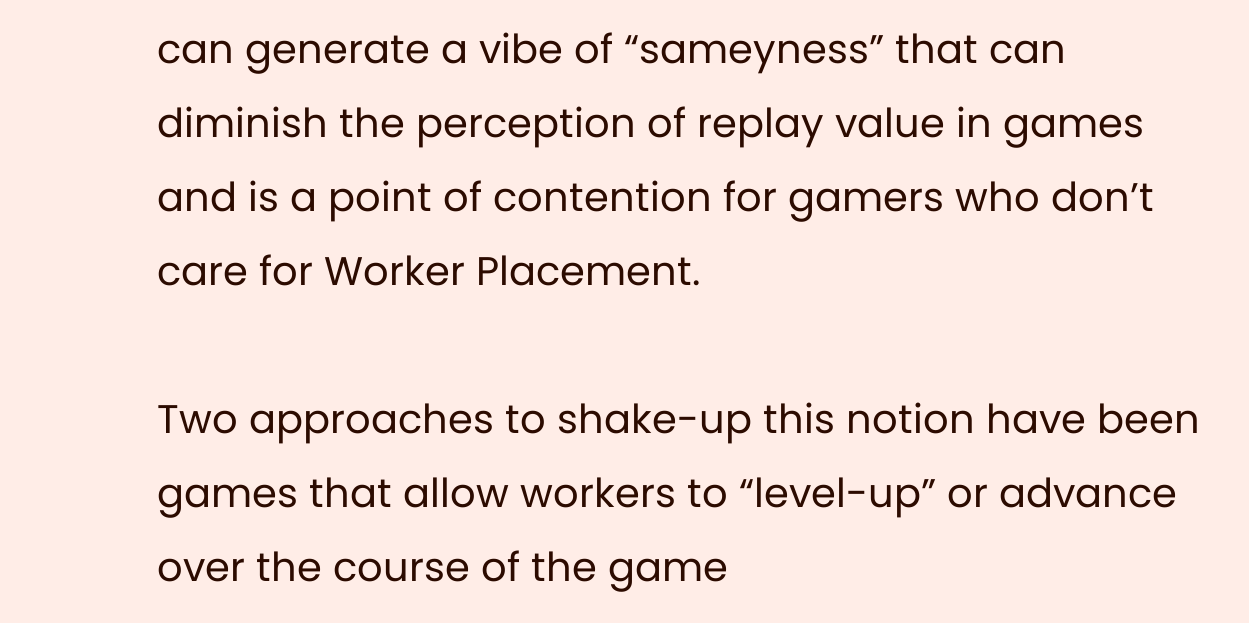can generate a vibe of “sameyness” that can diminish the perception of replay value in games and is a point of contention for gamers who don’t care for Worker Placement.

Two approaches to shake-up this notion have been games that allow workers to “level-up” or advance over the course of the game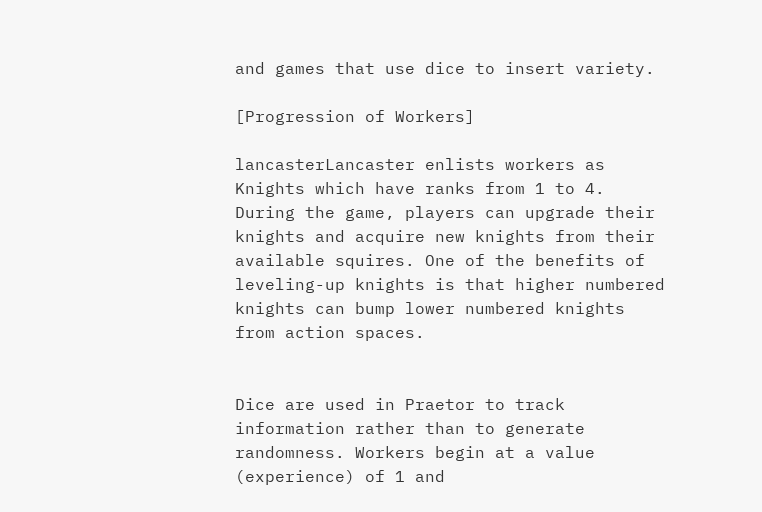and games that use dice to insert variety.

[Progression of Workers]

lancasterLancaster enlists workers as Knights which have ranks from 1 to 4. During the game, players can upgrade their knights and acquire new knights from their available squires. One of the benefits of leveling-up knights is that higher numbered knights can bump lower numbered knights from action spaces.


Dice are used in Praetor to track information rather than to generate randomness. Workers begin at a value (experience) of 1 and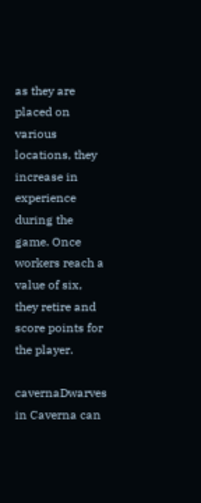as they are placed on various locations, they increase in experience during the game. Once workers reach a value of six, they retire and score points for the player.

cavernaDwarves in Caverna can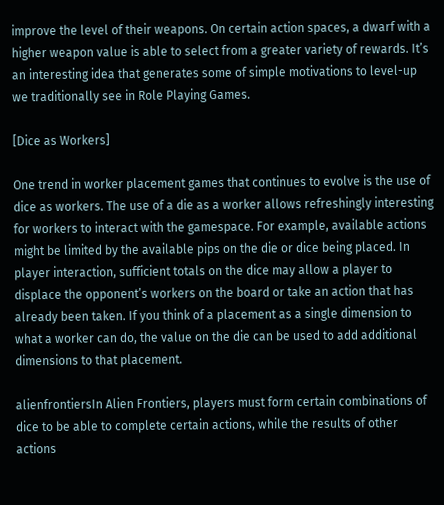improve the level of their weapons. On certain action spaces, a dwarf with a higher weapon value is able to select from a greater variety of rewards. It’s an interesting idea that generates some of simple motivations to level-up we traditionally see in Role Playing Games.

[Dice as Workers]

One trend in worker placement games that continues to evolve is the use of dice as workers. The use of a die as a worker allows refreshingly interesting for workers to interact with the gamespace. For example, available actions might be limited by the available pips on the die or dice being placed. In player interaction, sufficient totals on the dice may allow a player to displace the opponent’s workers on the board or take an action that has already been taken. If you think of a placement as a single dimension to what a worker can do, the value on the die can be used to add additional dimensions to that placement.

alienfrontiersIn Alien Frontiers, players must form certain combinations of dice to be able to complete certain actions, while the results of other actions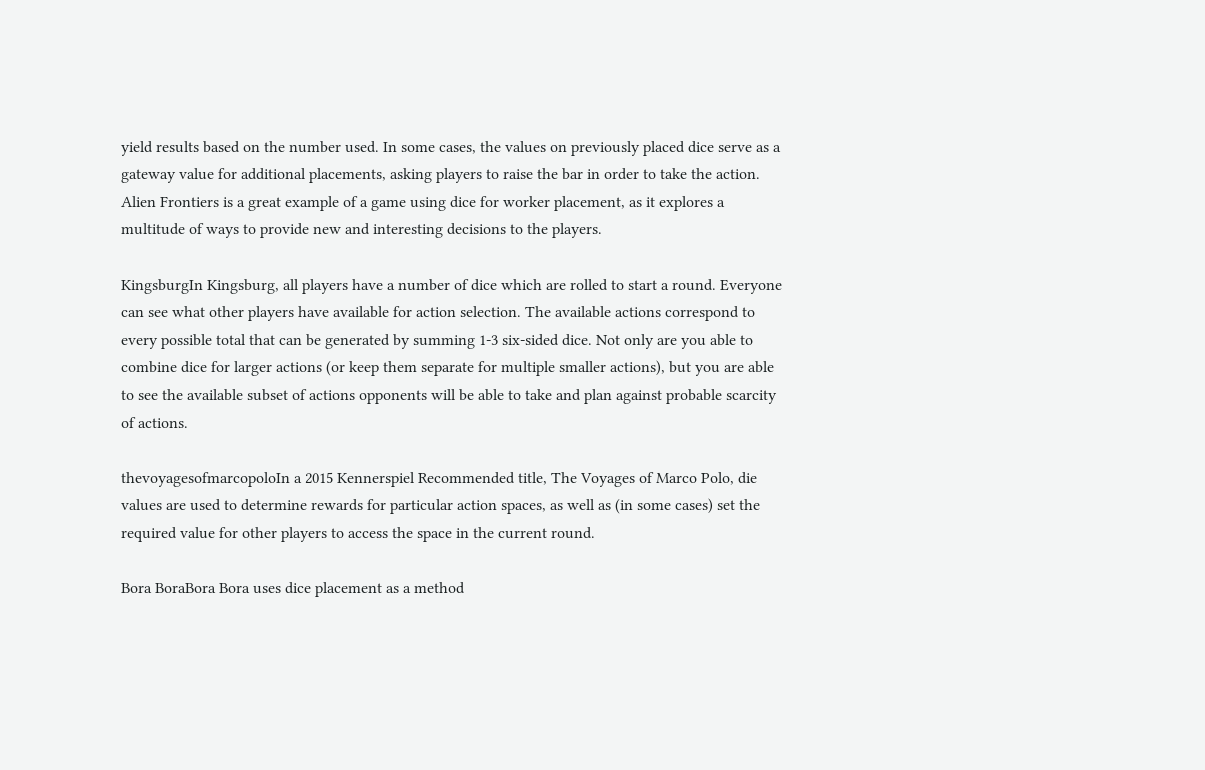yield results based on the number used. In some cases, the values on previously placed dice serve as a gateway value for additional placements, asking players to raise the bar in order to take the action. Alien Frontiers is a great example of a game using dice for worker placement, as it explores a multitude of ways to provide new and interesting decisions to the players.

KingsburgIn Kingsburg, all players have a number of dice which are rolled to start a round. Everyone can see what other players have available for action selection. The available actions correspond to every possible total that can be generated by summing 1-3 six-sided dice. Not only are you able to combine dice for larger actions (or keep them separate for multiple smaller actions), but you are able to see the available subset of actions opponents will be able to take and plan against probable scarcity of actions.

thevoyagesofmarcopoloIn a 2015 Kennerspiel Recommended title, The Voyages of Marco Polo, die values are used to determine rewards for particular action spaces, as well as (in some cases) set the required value for other players to access the space in the current round.

Bora BoraBora Bora uses dice placement as a method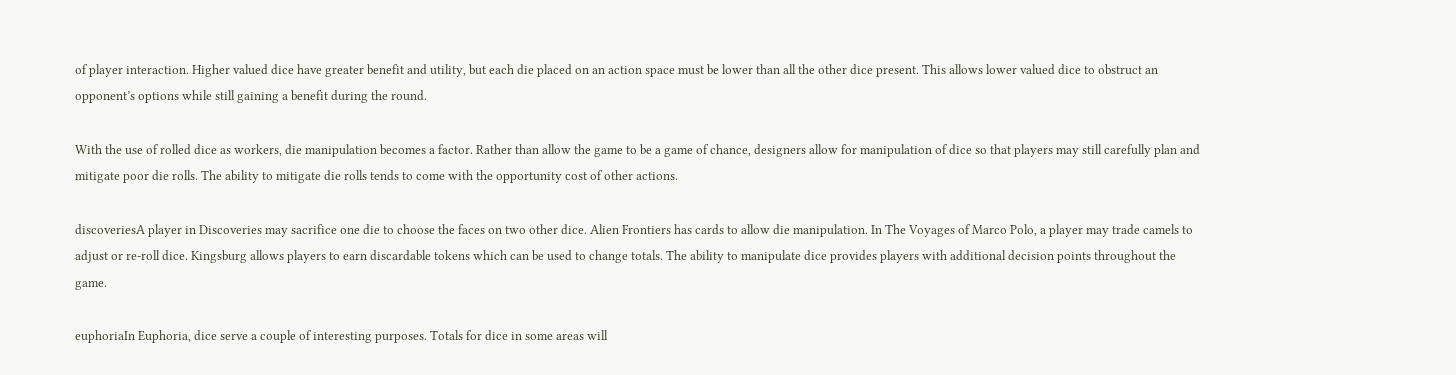of player interaction. Higher valued dice have greater benefit and utility, but each die placed on an action space must be lower than all the other dice present. This allows lower valued dice to obstruct an opponent’s options while still gaining a benefit during the round.

With the use of rolled dice as workers, die manipulation becomes a factor. Rather than allow the game to be a game of chance, designers allow for manipulation of dice so that players may still carefully plan and mitigate poor die rolls. The ability to mitigate die rolls tends to come with the opportunity cost of other actions.

discoveriesA player in Discoveries may sacrifice one die to choose the faces on two other dice. Alien Frontiers has cards to allow die manipulation. In The Voyages of Marco Polo, a player may trade camels to adjust or re-roll dice. Kingsburg allows players to earn discardable tokens which can be used to change totals. The ability to manipulate dice provides players with additional decision points throughout the game.

euphoriaIn Euphoria, dice serve a couple of interesting purposes. Totals for dice in some areas will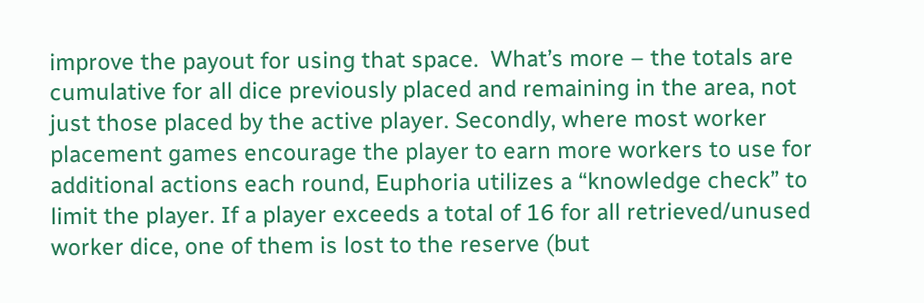improve the payout for using that space.  What’s more – the totals are cumulative for all dice previously placed and remaining in the area, not just those placed by the active player. Secondly, where most worker placement games encourage the player to earn more workers to use for additional actions each round, Euphoria utilizes a “knowledge check” to limit the player. If a player exceeds a total of 16 for all retrieved/unused worker dice, one of them is lost to the reserve (but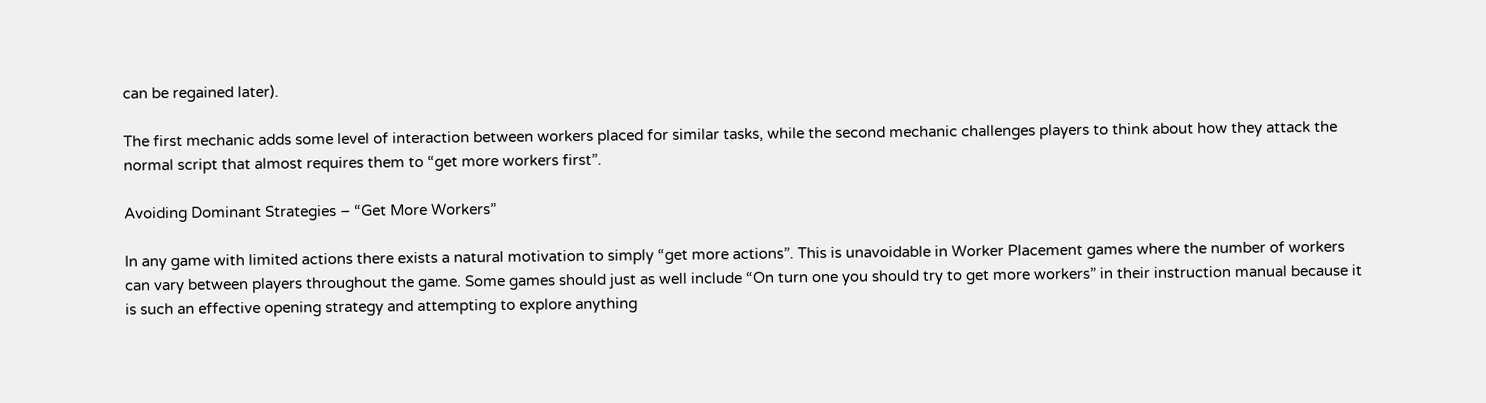can be regained later).

The first mechanic adds some level of interaction between workers placed for similar tasks, while the second mechanic challenges players to think about how they attack the normal script that almost requires them to “get more workers first”.

Avoiding Dominant Strategies – “Get More Workers”

In any game with limited actions there exists a natural motivation to simply “get more actions”. This is unavoidable in Worker Placement games where the number of workers can vary between players throughout the game. Some games should just as well include “On turn one you should try to get more workers” in their instruction manual because it is such an effective opening strategy and attempting to explore anything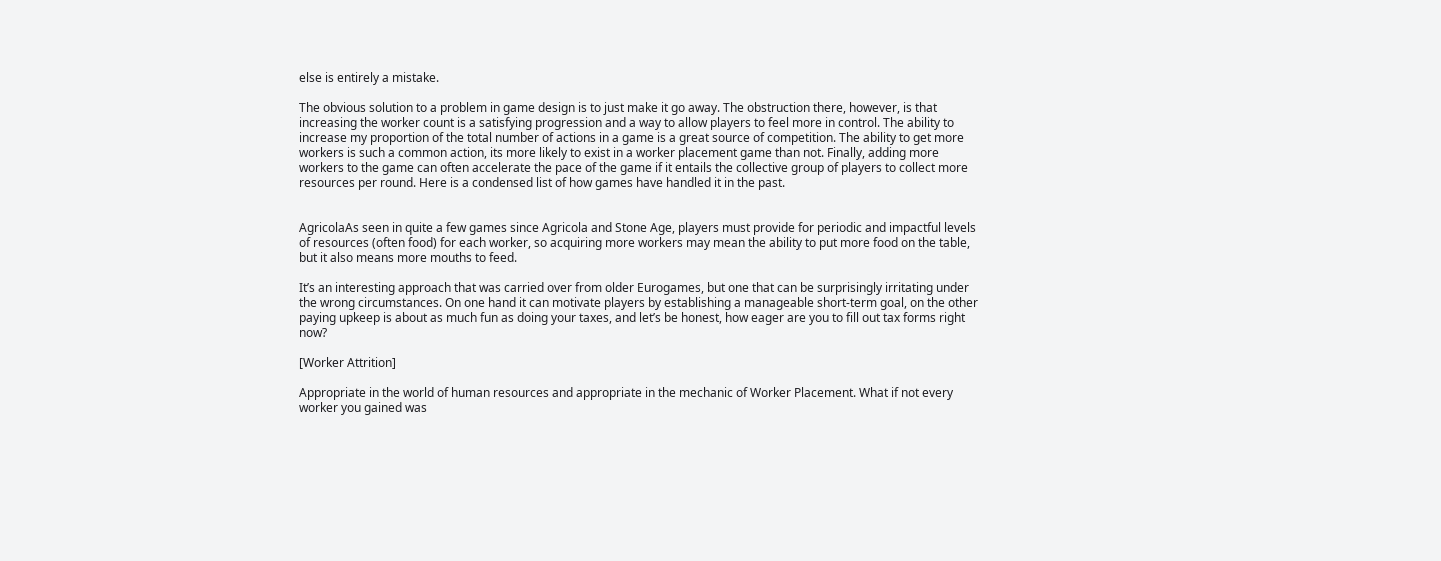else is entirely a mistake.

The obvious solution to a problem in game design is to just make it go away. The obstruction there, however, is that increasing the worker count is a satisfying progression and a way to allow players to feel more in control. The ability to increase my proportion of the total number of actions in a game is a great source of competition. The ability to get more workers is such a common action, its more likely to exist in a worker placement game than not. Finally, adding more workers to the game can often accelerate the pace of the game if it entails the collective group of players to collect more resources per round. Here is a condensed list of how games have handled it in the past.


AgricolaAs seen in quite a few games since Agricola and Stone Age, players must provide for periodic and impactful levels of resources (often food) for each worker, so acquiring more workers may mean the ability to put more food on the table, but it also means more mouths to feed.

It’s an interesting approach that was carried over from older Eurogames, but one that can be surprisingly irritating under the wrong circumstances. On one hand it can motivate players by establishing a manageable short-term goal, on the other paying upkeep is about as much fun as doing your taxes, and let’s be honest, how eager are you to fill out tax forms right now?

[Worker Attrition]

Appropriate in the world of human resources and appropriate in the mechanic of Worker Placement. What if not every worker you gained was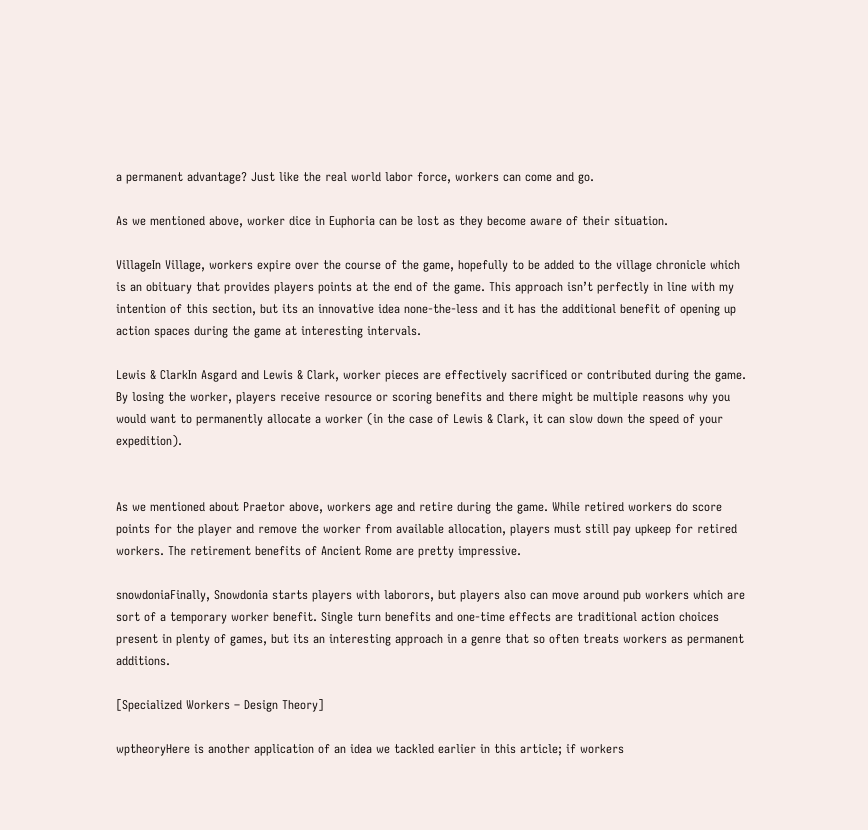a permanent advantage? Just like the real world labor force, workers can come and go.

As we mentioned above, worker dice in Euphoria can be lost as they become aware of their situation.

VillageIn Village, workers expire over the course of the game, hopefully to be added to the village chronicle which is an obituary that provides players points at the end of the game. This approach isn’t perfectly in line with my intention of this section, but its an innovative idea none-the-less and it has the additional benefit of opening up action spaces during the game at interesting intervals.

Lewis & ClarkIn Asgard and Lewis & Clark, worker pieces are effectively sacrificed or contributed during the game. By losing the worker, players receive resource or scoring benefits and there might be multiple reasons why you would want to permanently allocate a worker (in the case of Lewis & Clark, it can slow down the speed of your expedition).


As we mentioned about Praetor above, workers age and retire during the game. While retired workers do score points for the player and remove the worker from available allocation, players must still pay upkeep for retired workers. The retirement benefits of Ancient Rome are pretty impressive.

snowdoniaFinally, Snowdonia starts players with laborors, but players also can move around pub workers which are sort of a temporary worker benefit. Single turn benefits and one-time effects are traditional action choices present in plenty of games, but its an interesting approach in a genre that so often treats workers as permanent additions.

[Specialized Workers – Design Theory]

wptheoryHere is another application of an idea we tackled earlier in this article; if workers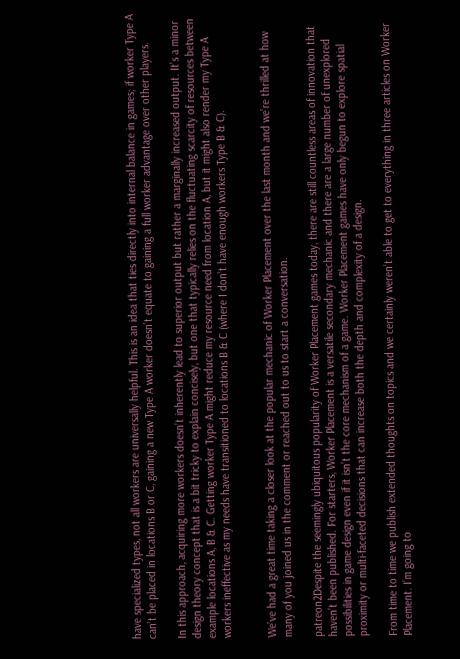have specialized types, not all workers are universally helpful. This is an idea that ties directly into internal balance in games; if worker Type A can’t be placed in locations B or C, gaining a new Type A worker doesn’t equate to gaining a full worker advantage over other players.

In this approach, acquiring more workers doesn’t inherently lead to superior output but rather a marginally increased output. It’s a minor design theory concept that is a bit tricky to explain concisely, but one that typically relies on the fluctuating scarcity of resources between example locations A, B & C. Getting worker Type A might reduce my resource need from location A, but it might also render my Type A workers ineffective as my needs have transitioned to locations B & C (where I don’t have enough workers Type B & C).


We’ve had a great time taking a closer look at the popular mechanic of Worker Placement over the last month and we’re thrilled at how many of you joined us in the comment or reached out to us to start a conversation.

patreon2Despite the seemingly ubiquitous popularity of Worker Placement games today, there are still countless areas of innovation that haven’t been published. For starters, Worker Placement is a versatile secondary mechanic and there are a large number of unexplored possibilities in game design even if it isn’t the core mechanism of a game. Worker Placement games have only begun to explore spatial proximity or multi-faceted decisions that can increase both the depth and complexity of a design.

From time to time we publish extended thoughts on topics and we certainly weren’t able to get to everything in three articles on Worker Placement. I’m going to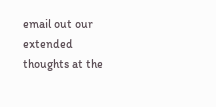email out our extended thoughts at the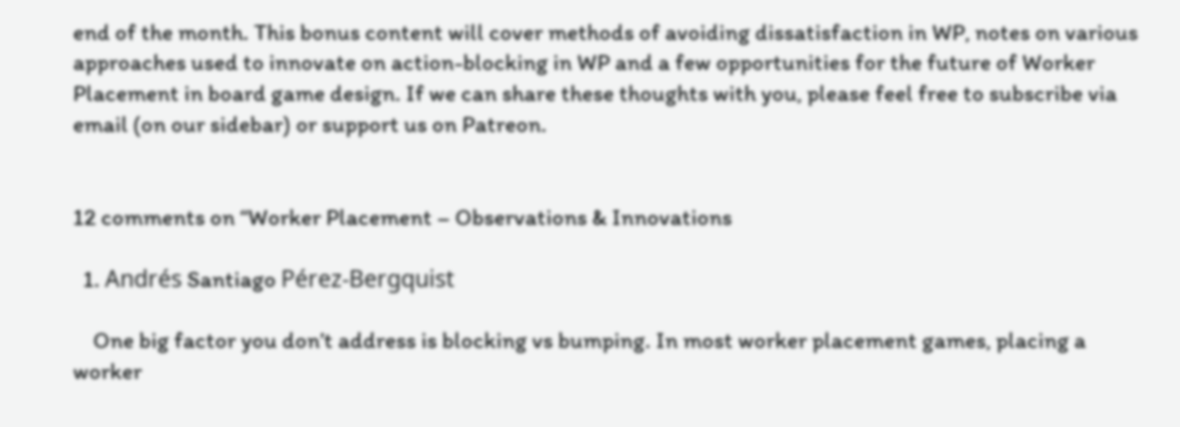end of the month. This bonus content will cover methods of avoiding dissatisfaction in WP, notes on various approaches used to innovate on action-blocking in WP and a few opportunities for the future of Worker Placement in board game design. If we can share these thoughts with you, please feel free to subscribe via email (on our sidebar) or support us on Patreon.


12 comments on “Worker Placement – Observations & Innovations

  1. Andrés Santiago Pérez-Bergquist

    One big factor you don’t address is blocking vs bumping. In most worker placement games, placing a worker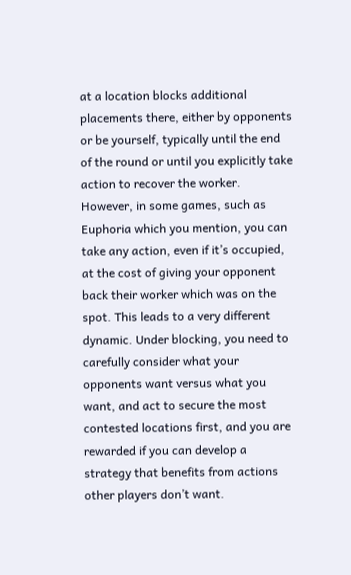at a location blocks additional placements there, either by opponents or be yourself, typically until the end of the round or until you explicitly take action to recover the worker. However, in some games, such as Euphoria which you mention, you can take any action, even if it’s occupied, at the cost of giving your opponent back their worker which was on the spot. This leads to a very different dynamic. Under blocking, you need to carefully consider what your opponents want versus what you want, and act to secure the most contested locations first, and you are rewarded if you can develop a strategy that benefits from actions other players don’t want.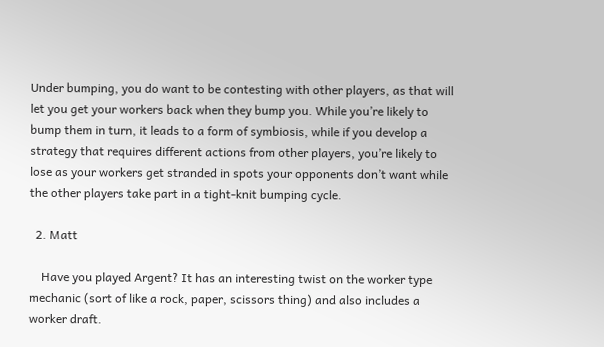Under bumping, you do want to be contesting with other players, as that will let you get your workers back when they bump you. While you’re likely to bump them in turn, it leads to a form of symbiosis, while if you develop a strategy that requires different actions from other players, you’re likely to lose as your workers get stranded in spots your opponents don’t want while the other players take part in a tight-knit bumping cycle.

  2. Matt

    Have you played Argent? It has an interesting twist on the worker type mechanic (sort of like a rock, paper, scissors thing) and also includes a worker draft.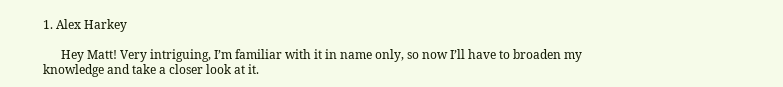1. Alex Harkey

      Hey Matt! Very intriguing, I’m familiar with it in name only, so now I’ll have to broaden my knowledge and take a closer look at it.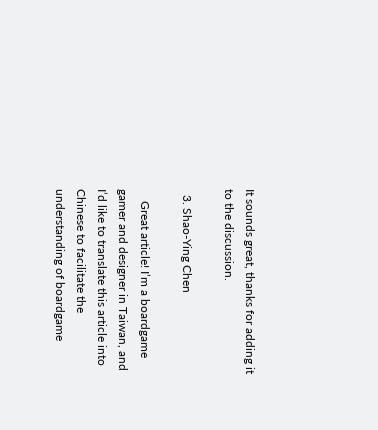It sounds great, thanks for adding it to the discussion.

  3. Shao-Ying Chen

    Great article! I’m a boardgame gamer and designer in Taiwan, and I’d like to translate this article into Chinese to facilitate the understanding of boardgame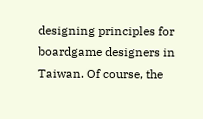designing principles for boardgame designers in Taiwan. Of course, the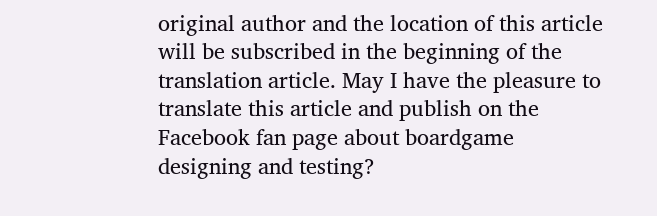original author and the location of this article will be subscribed in the beginning of the translation article. May I have the pleasure to translate this article and publish on the Facebook fan page about boardgame designing and testing?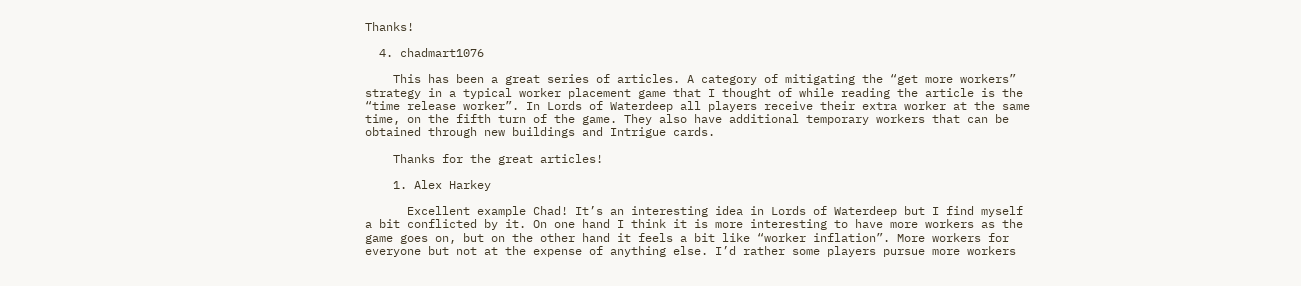Thanks!

  4. chadmart1076

    This has been a great series of articles. A category of mitigating the “get more workers” strategy in a typical worker placement game that I thought of while reading the article is the “time release worker”. In Lords of Waterdeep all players receive their extra worker at the same time, on the fifth turn of the game. They also have additional temporary workers that can be obtained through new buildings and Intrigue cards.

    Thanks for the great articles!

    1. Alex Harkey

      Excellent example Chad! It’s an interesting idea in Lords of Waterdeep but I find myself a bit conflicted by it. On one hand I think it is more interesting to have more workers as the game goes on, but on the other hand it feels a bit like “worker inflation”. More workers for everyone but not at the expense of anything else. I’d rather some players pursue more workers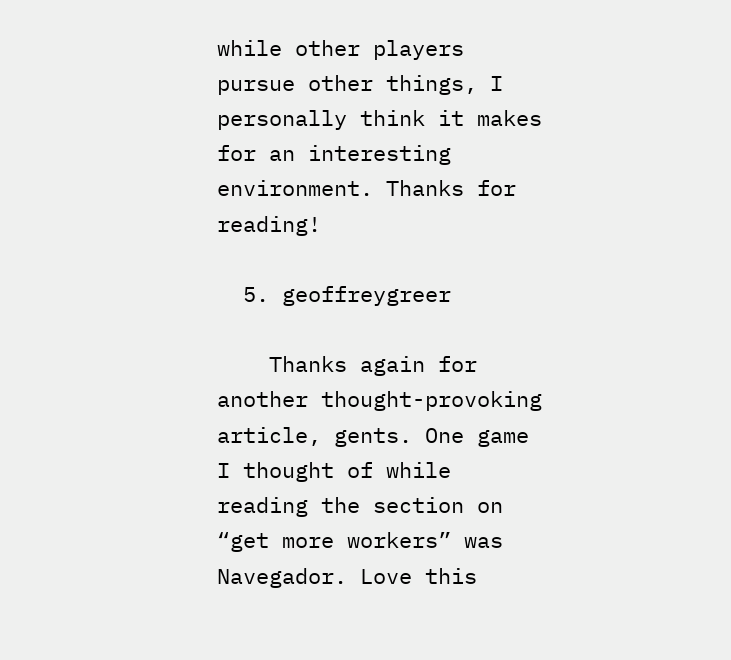while other players pursue other things, I personally think it makes for an interesting environment. Thanks for reading!

  5. geoffreygreer

    Thanks again for another thought-provoking article, gents. One game I thought of while reading the section on “get more workers” was Navegador. Love this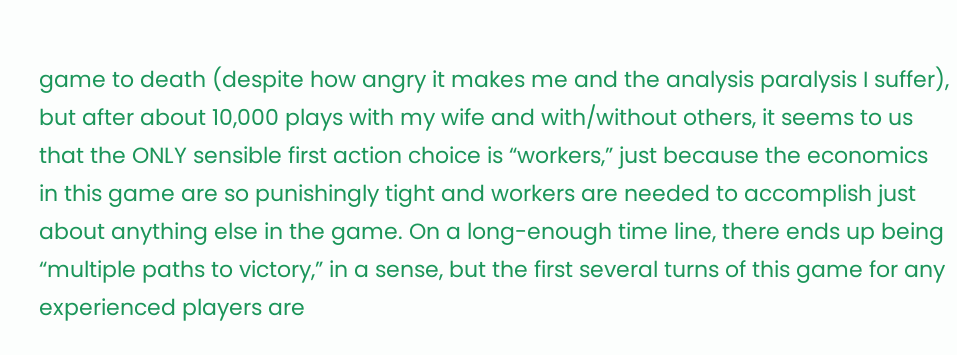game to death (despite how angry it makes me and the analysis paralysis I suffer), but after about 10,000 plays with my wife and with/without others, it seems to us that the ONLY sensible first action choice is “workers,” just because the economics in this game are so punishingly tight and workers are needed to accomplish just about anything else in the game. On a long-enough time line, there ends up being “multiple paths to victory,” in a sense, but the first several turns of this game for any experienced players are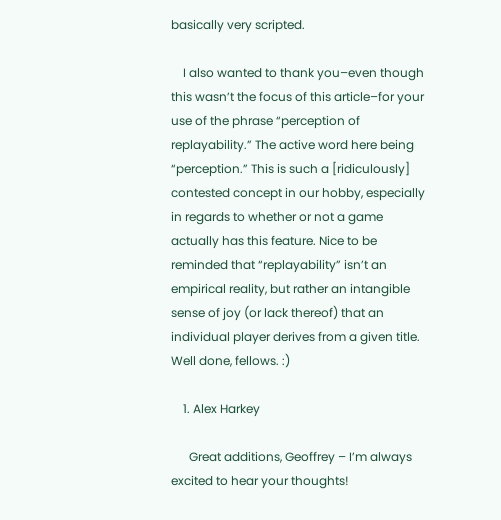basically very scripted.

    I also wanted to thank you–even though this wasn’t the focus of this article–for your use of the phrase “perception of replayability.” The active word here being “perception.” This is such a [ridiculously] contested concept in our hobby, especially in regards to whether or not a game actually has this feature. Nice to be reminded that “replayability” isn’t an empirical reality, but rather an intangible sense of joy (or lack thereof) that an individual player derives from a given title. Well done, fellows. :)

    1. Alex Harkey

      Great additions, Geoffrey – I’m always excited to hear your thoughts!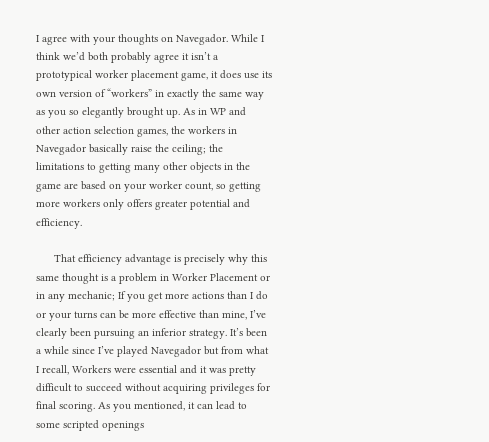I agree with your thoughts on Navegador. While I think we’d both probably agree it isn’t a prototypical worker placement game, it does use its own version of “workers” in exactly the same way as you so elegantly brought up. As in WP and other action selection games, the workers in Navegador basically raise the ceiling; the limitations to getting many other objects in the game are based on your worker count, so getting more workers only offers greater potential and efficiency.

      That efficiency advantage is precisely why this same thought is a problem in Worker Placement or in any mechanic; If you get more actions than I do or your turns can be more effective than mine, I’ve clearly been pursuing an inferior strategy. It’s been a while since I’ve played Navegador but from what I recall, Workers were essential and it was pretty difficult to succeed without acquiring privileges for final scoring. As you mentioned, it can lead to some scripted openings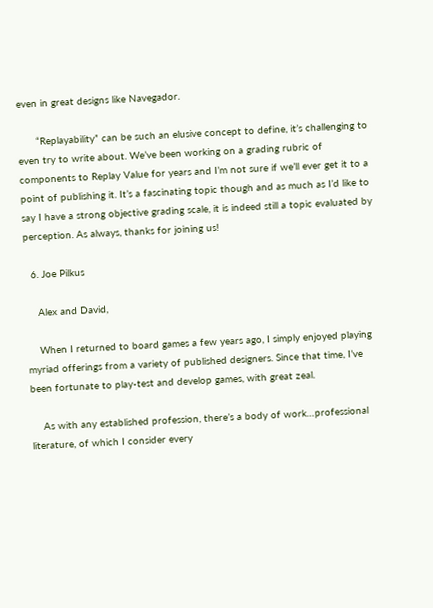even in great designs like Navegador.

      “Replayability” can be such an elusive concept to define, it’s challenging to even try to write about. We’ve been working on a grading rubric of components to Replay Value for years and I’m not sure if we’ll ever get it to a point of publishing it. It’s a fascinating topic though and as much as I’d like to say I have a strong objective grading scale, it is indeed still a topic evaluated by perception. As always, thanks for joining us!

  6. Joe Pilkus

    Alex and David,

    When I returned to board games a few years ago, I simply enjoyed playing myriad offerings from a variety of published designers. Since that time, I’ve been fortunate to play-test and develop games, with great zeal.

    As with any established profession, there’s a body of work…professional literature, of which I consider every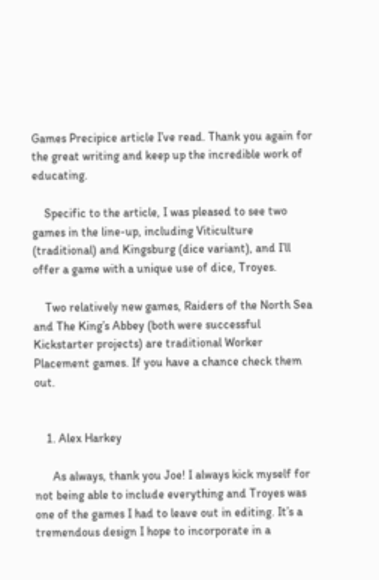Games Precipice article I’ve read. Thank you again for the great writing and keep up the incredible work of educating.

    Specific to the article, I was pleased to see two games in the line-up, including Viticulture (traditional) and Kingsburg (dice variant), and I’ll offer a game with a unique use of dice, Troyes.

    Two relatively new games, Raiders of the North Sea and The King’s Abbey (both were successful Kickstarter projects) are traditional Worker Placement games. If you have a chance check them out.


    1. Alex Harkey

      As always, thank you Joe! I always kick myself for not being able to include everything and Troyes was one of the games I had to leave out in editing. It’s a tremendous design I hope to incorporate in a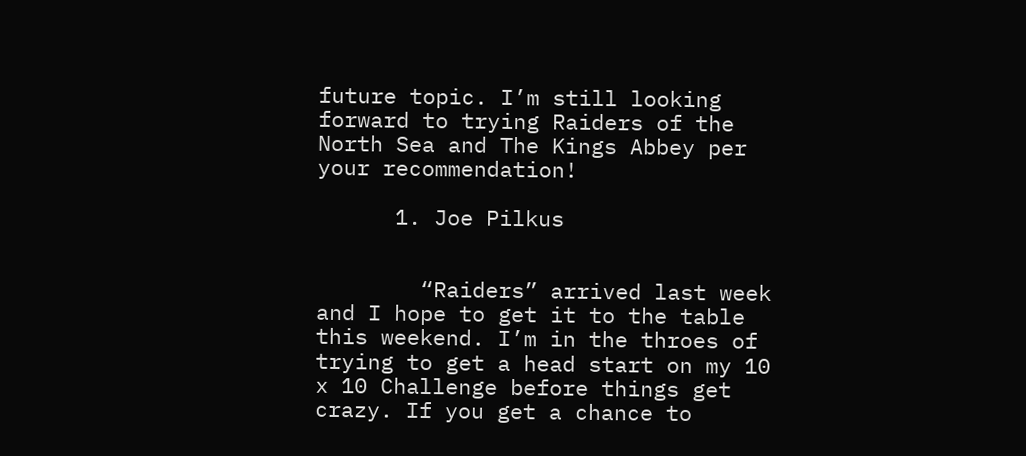future topic. I’m still looking forward to trying Raiders of the North Sea and The Kings Abbey per your recommendation!

      1. Joe Pilkus


        “Raiders” arrived last week and I hope to get it to the table this weekend. I’m in the throes of trying to get a head start on my 10 x 10 Challenge before things get crazy. If you get a chance to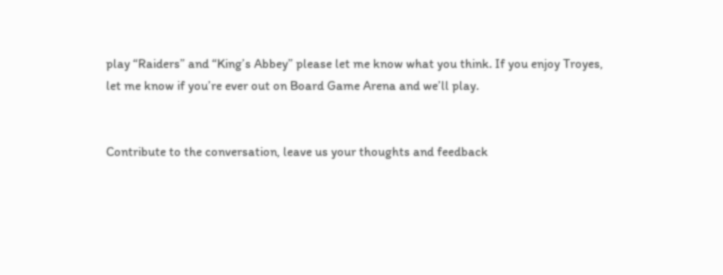play “Raiders” and “King’s Abbey” please let me know what you think. If you enjoy Troyes, let me know if you’re ever out on Board Game Arena and we’ll play.


Contribute to the conversation, leave us your thoughts and feedback